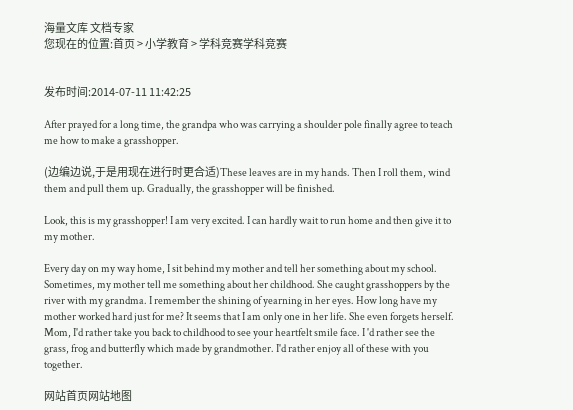海量文库 文档专家
您现在的位置:首页 > 小学教育 > 学科竞赛学科竞赛


发布时间:2014-07-11 11:42:25

After prayed for a long time, the grandpa who was carrying a shoulder pole finally agree to teach me how to make a grasshopper.

(边编边说,于是用现在进行时更合适)These leaves are in my hands. Then I roll them, wind them and pull them up. Gradually, the grasshopper will be finished.

Look, this is my grasshopper! I am very excited. I can hardly wait to run home and then give it to my mother.

Every day on my way home, I sit behind my mother and tell her something about my school. Sometimes, my mother tell me something about her childhood. She caught grasshoppers by the river with my grandma. I remember the shining of yearning in her eyes. How long have my mother worked hard just for me? It seems that I am only one in her life. She even forgets herself. Mom, I'd rather take you back to childhood to see your heartfelt smile face. I 'd rather see the grass, frog and butterfly which made by grandmother. I'd rather enjoy all of these with you together.

网站首页网站地图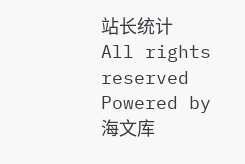站长统计
All rights reserved Powered by 海文库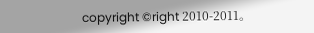copyright ©right 2010-2011。